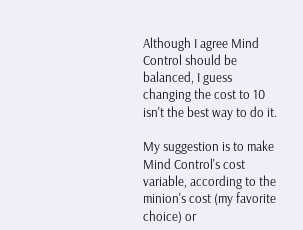Although I agree Mind Control should be balanced, I guess changing the cost to 10 isn't the best way to do it.

My suggestion is to make Mind Control's cost variable, according to the minion's cost (my favorite choice) or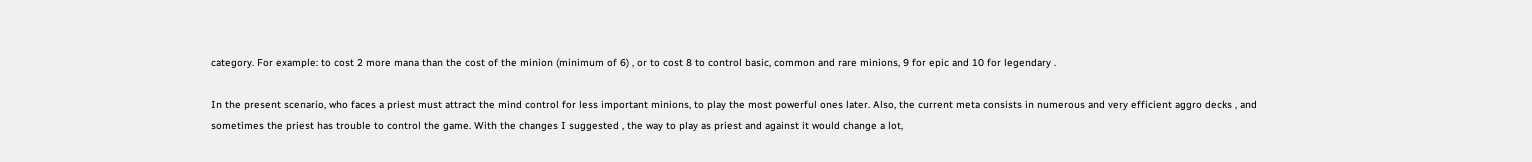category. For example: to cost 2 more mana than the cost of the minion (minimum of 6) , or to cost 8 to control basic, common and rare minions, 9 for epic and 10 for legendary .

In the present scenario, who faces a priest must attract the mind control for less important minions, to play the most powerful ones later. Also, the current meta consists in numerous and very efficient aggro decks , and sometimes the priest has trouble to control the game. With the changes I suggested , the way to play as priest and against it would change a lot,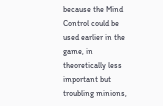because the Mind Control could be used earlier in the game, in theoretically less important but troubling minions,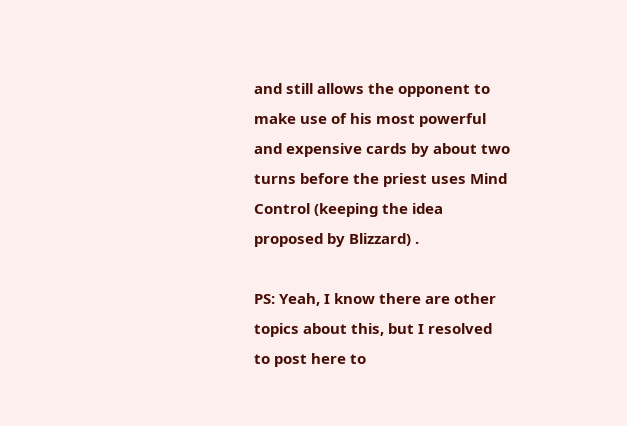and still allows the opponent to make use of his most powerful and expensive cards by about two turns before the priest uses Mind Control (keeping the idea proposed by Blizzard) .

PS: Yeah, I know there are other topics about this, but I resolved to post here to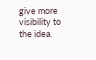give more visibility to the idea.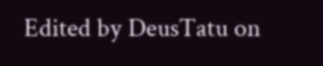Edited by DeusTatu on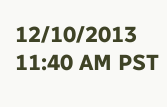12/10/2013 11:40 AM PST